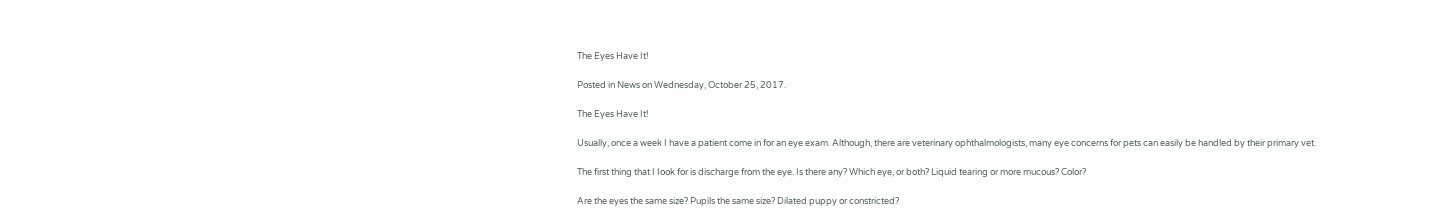The Eyes Have It!

Posted in News on Wednesday, October 25, 2017.

The Eyes Have It!

Usually, once a week I have a patient come in for an eye exam. Although, there are veterinary ophthalmologists, many eye concerns for pets can easily be handled by their primary vet.

The first thing that I Iook for is discharge from the eye. Is there any? Which eye, or both? Liquid tearing or more mucous? Color?

Are the eyes the same size? Pupils the same size? Dilated puppy or constricted?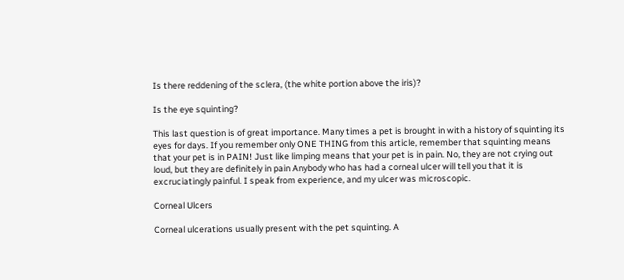Is there reddening of the sclera, (the white portion above the iris)?

Is the eye squinting?

This last question is of great importance. Many times a pet is brought in with a history of squinting its eyes for days. If you remember only ONE THING from this article, remember that squinting means that your pet is in PAIN! Just like limping means that your pet is in pain. No, they are not crying out loud, but they are definitely in pain Anybody who has had a corneal ulcer will tell you that it is excruciatingly painful. I speak from experience, and my ulcer was microscopic.

Corneal Ulcers

Corneal ulcerations usually present with the pet squinting. A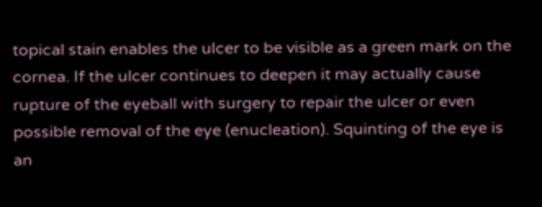topical stain enables the ulcer to be visible as a green mark on the cornea. If the ulcer continues to deepen it may actually cause rupture of the eyeball with surgery to repair the ulcer or even possible removal of the eye (enucleation). Squinting of the eye is an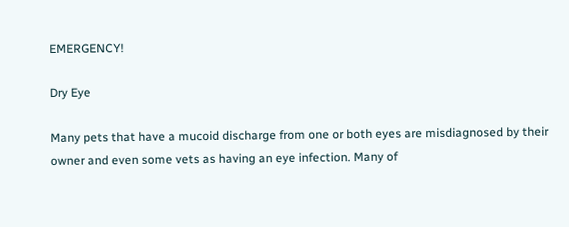EMERGENCY!

Dry Eye

Many pets that have a mucoid discharge from one or both eyes are misdiagnosed by their owner and even some vets as having an eye infection. Many of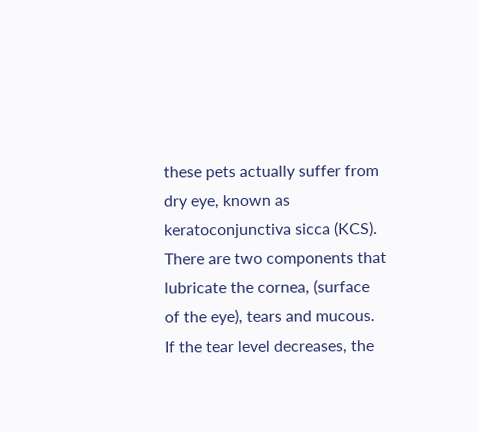these pets actually suffer from dry eye, known as keratoconjunctiva sicca (KCS). There are two components that lubricate the cornea, (surface of the eye), tears and mucous. If the tear level decreases, the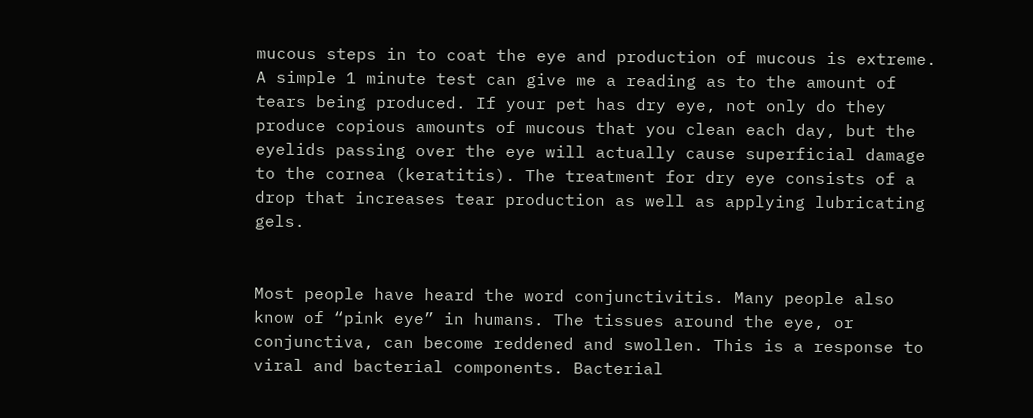mucous steps in to coat the eye and production of mucous is extreme. A simple 1 minute test can give me a reading as to the amount of tears being produced. If your pet has dry eye, not only do they produce copious amounts of mucous that you clean each day, but the eyelids passing over the eye will actually cause superficial damage to the cornea (keratitis). The treatment for dry eye consists of a drop that increases tear production as well as applying lubricating gels.


Most people have heard the word conjunctivitis. Many people also know of “pink eye” in humans. The tissues around the eye, or conjunctiva, can become reddened and swollen. This is a response to viral and bacterial components. Bacterial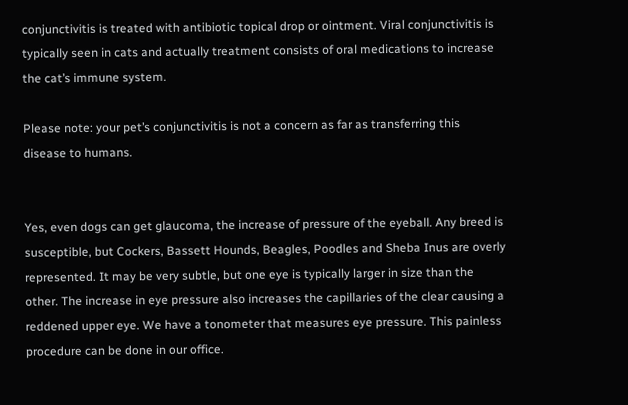conjunctivitis is treated with antibiotic topical drop or ointment. Viral conjunctivitis is typically seen in cats and actually treatment consists of oral medications to increase the cat’s immune system.

Please note: your pet’s conjunctivitis is not a concern as far as transferring this disease to humans.


Yes, even dogs can get glaucoma, the increase of pressure of the eyeball. Any breed is susceptible, but Cockers, Bassett Hounds, Beagles, Poodles and Sheba Inus are overly represented. It may be very subtle, but one eye is typically larger in size than the other. The increase in eye pressure also increases the capillaries of the clear causing a reddened upper eye. We have a tonometer that measures eye pressure. This painless procedure can be done in our office.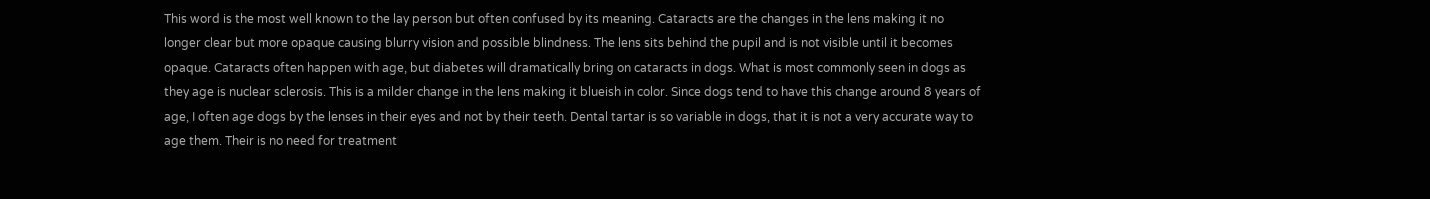This word is the most well known to the lay person but often confused by its meaning. Cataracts are the changes in the lens making it no longer clear but more opaque causing blurry vision and possible blindness. The lens sits behind the pupil and is not visible until it becomes opaque. Cataracts often happen with age, but diabetes will dramatically bring on cataracts in dogs. What is most commonly seen in dogs as they age is nuclear sclerosis. This is a milder change in the lens making it blueish in color. Since dogs tend to have this change around 8 years of age, I often age dogs by the lenses in their eyes and not by their teeth. Dental tartar is so variable in dogs, that it is not a very accurate way to age them. Their is no need for treatment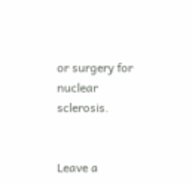or surgery for nuclear sclerosis.


Leave a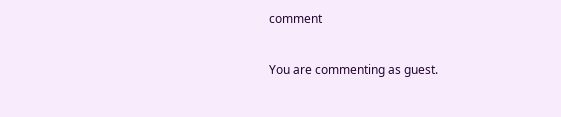comment

You are commenting as guest.